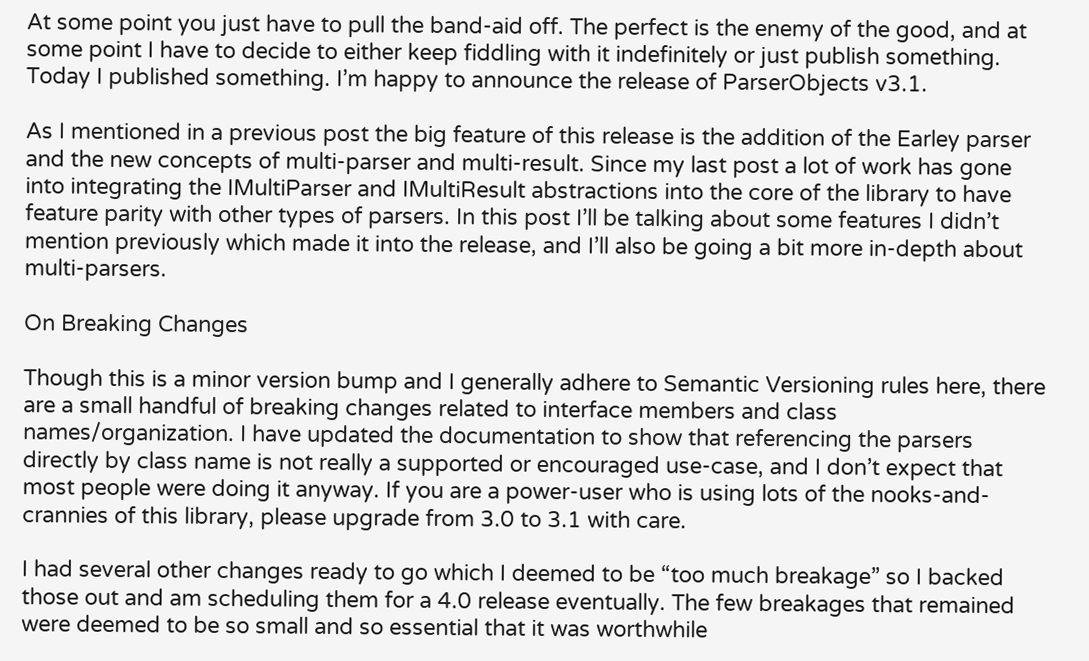At some point you just have to pull the band-aid off. The perfect is the enemy of the good, and at some point I have to decide to either keep fiddling with it indefinitely or just publish something. Today I published something. I’m happy to announce the release of ParserObjects v3.1.

As I mentioned in a previous post the big feature of this release is the addition of the Earley parser and the new concepts of multi-parser and multi-result. Since my last post a lot of work has gone into integrating the IMultiParser and IMultiResult abstractions into the core of the library to have feature parity with other types of parsers. In this post I’ll be talking about some features I didn’t mention previously which made it into the release, and I’ll also be going a bit more in-depth about multi-parsers.

On Breaking Changes

Though this is a minor version bump and I generally adhere to Semantic Versioning rules here, there are a small handful of breaking changes related to interface members and class names/organization. I have updated the documentation to show that referencing the parsers directly by class name is not really a supported or encouraged use-case, and I don’t expect that most people were doing it anyway. If you are a power-user who is using lots of the nooks-and-crannies of this library, please upgrade from 3.0 to 3.1 with care.

I had several other changes ready to go which I deemed to be “too much breakage” so I backed those out and am scheduling them for a 4.0 release eventually. The few breakages that remained were deemed to be so small and so essential that it was worthwhile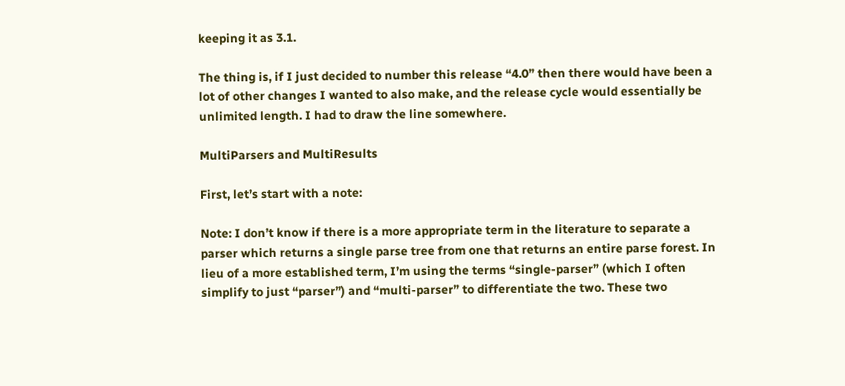keeping it as 3.1.

The thing is, if I just decided to number this release “4.0” then there would have been a lot of other changes I wanted to also make, and the release cycle would essentially be unlimited length. I had to draw the line somewhere.

MultiParsers and MultiResults

First, let’s start with a note:

Note: I don’t know if there is a more appropriate term in the literature to separate a parser which returns a single parse tree from one that returns an entire parse forest. In lieu of a more established term, I’m using the terms “single-parser” (which I often simplify to just “parser”) and “multi-parser” to differentiate the two. These two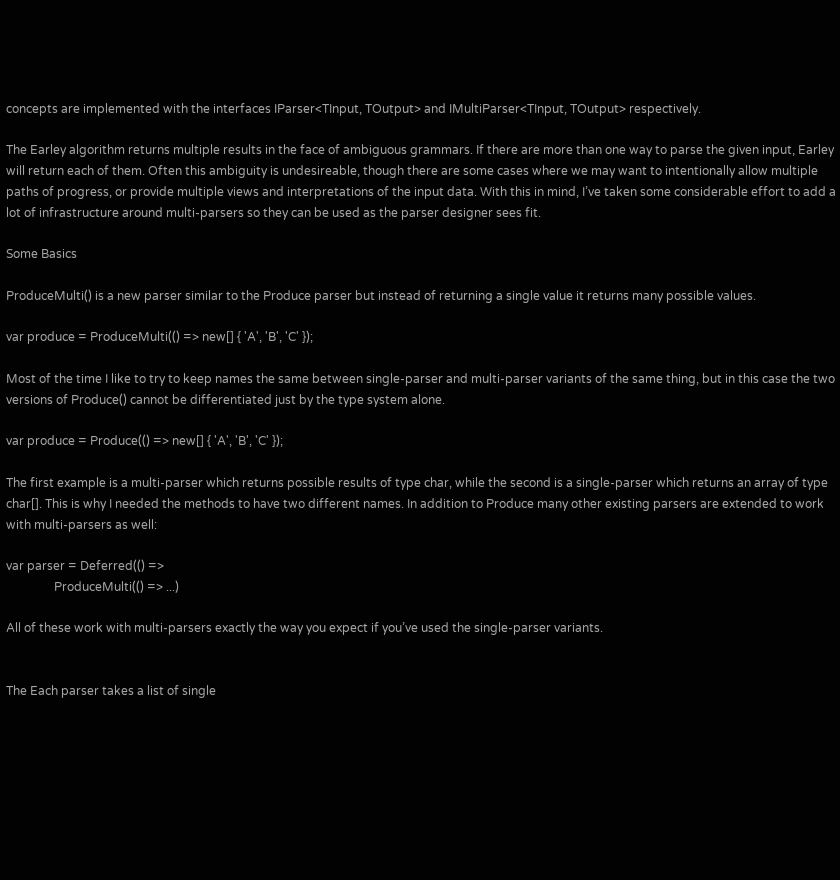concepts are implemented with the interfaces IParser<TInput, TOutput> and IMultiParser<TInput, TOutput> respectively.

The Earley algorithm returns multiple results in the face of ambiguous grammars. If there are more than one way to parse the given input, Earley will return each of them. Often this ambiguity is undesireable, though there are some cases where we may want to intentionally allow multiple paths of progress, or provide multiple views and interpretations of the input data. With this in mind, I’ve taken some considerable effort to add a lot of infrastructure around multi-parsers so they can be used as the parser designer sees fit.

Some Basics

ProduceMulti() is a new parser similar to the Produce parser but instead of returning a single value it returns many possible values.

var produce = ProduceMulti(() => new[] { 'A', 'B', 'C' });

Most of the time I like to try to keep names the same between single-parser and multi-parser variants of the same thing, but in this case the two versions of Produce() cannot be differentiated just by the type system alone.

var produce = Produce(() => new[] { 'A', 'B', 'C' });

The first example is a multi-parser which returns possible results of type char, while the second is a single-parser which returns an array of type char[]. This is why I needed the methods to have two different names. In addition to Produce many other existing parsers are extended to work with multi-parsers as well:

var parser = Deferred(() =>
                ProduceMulti(() => ...)

All of these work with multi-parsers exactly the way you expect if you’ve used the single-parser variants.


The Each parser takes a list of single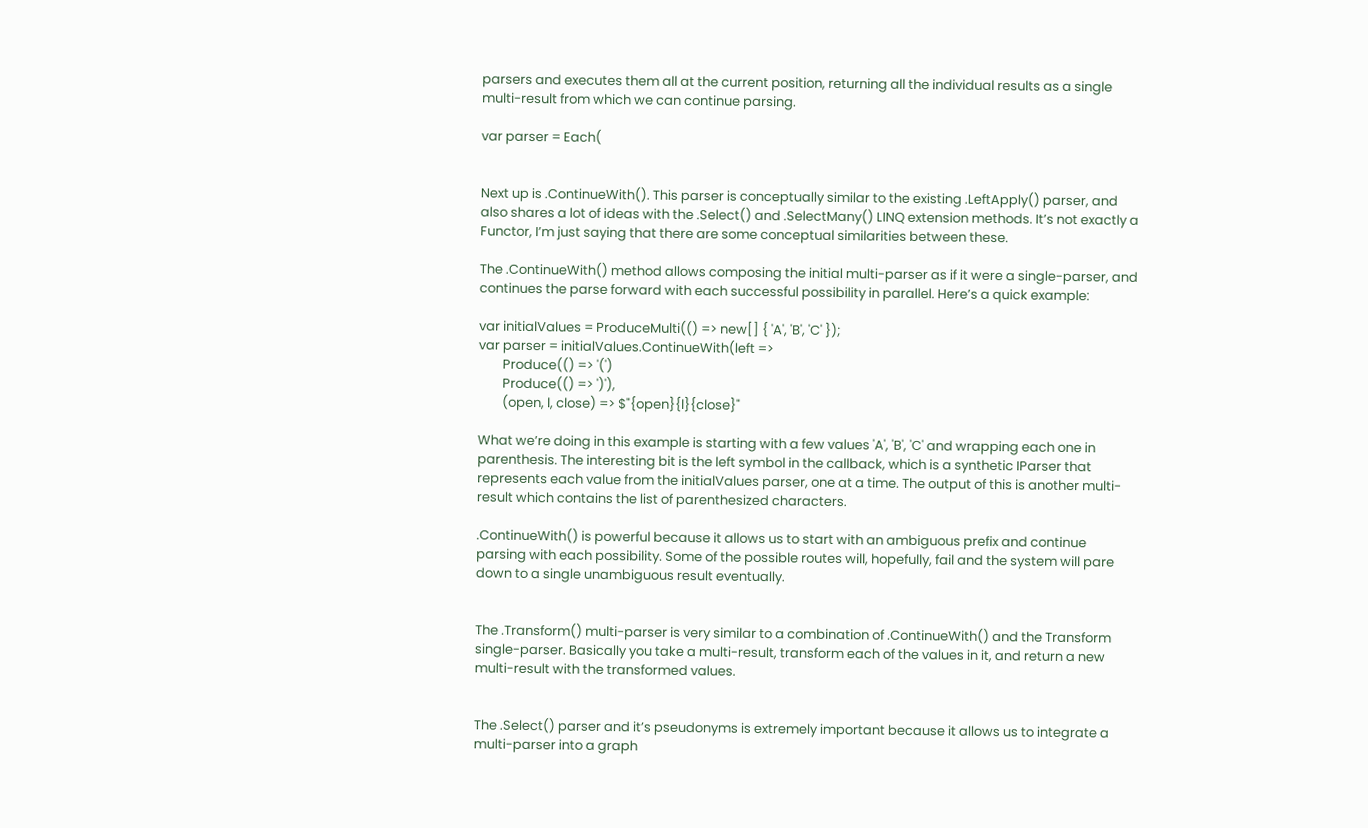parsers and executes them all at the current position, returning all the individual results as a single multi-result from which we can continue parsing.

var parser = Each(


Next up is .ContinueWith(). This parser is conceptually similar to the existing .LeftApply() parser, and also shares a lot of ideas with the .Select() and .SelectMany() LINQ extension methods. It’s not exactly a Functor, I’m just saying that there are some conceptual similarities between these.

The .ContinueWith() method allows composing the initial multi-parser as if it were a single-parser, and continues the parse forward with each successful possibility in parallel. Here’s a quick example:

var initialValues = ProduceMulti(() => new[] { 'A', 'B', 'C' });
var parser = initialValues.ContinueWith(left =>
        Produce(() => '(')
        Produce(() => ')'),
        (open, l, close) => $"{open}{l}{close}"

What we’re doing in this example is starting with a few values 'A', 'B', 'C' and wrapping each one in parenthesis. The interesting bit is the left symbol in the callback, which is a synthetic IParser that represents each value from the initialValues parser, one at a time. The output of this is another multi-result which contains the list of parenthesized characters.

.ContinueWith() is powerful because it allows us to start with an ambiguous prefix and continue parsing with each possibility. Some of the possible routes will, hopefully, fail and the system will pare down to a single unambiguous result eventually.


The .Transform() multi-parser is very similar to a combination of .ContinueWith() and the Transform single-parser. Basically you take a multi-result, transform each of the values in it, and return a new multi-result with the transformed values.


The .Select() parser and it’s pseudonyms is extremely important because it allows us to integrate a multi-parser into a graph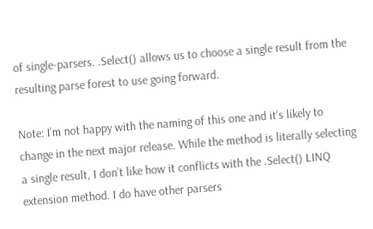of single-parsers. .Select() allows us to choose a single result from the resulting parse forest to use going forward.

Note: I’m not happy with the naming of this one and it’s likely to change in the next major release. While the method is literally selecting a single result, I don’t like how it conflicts with the .Select() LINQ extension method. I do have other parsers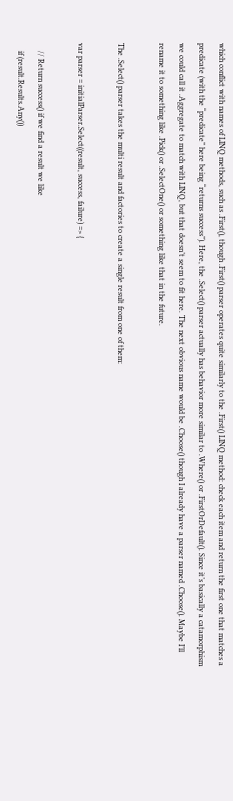which conflict with names of LINQ methods, such as .First(), though .First() parser operates quite similarly to the .First() LINQ method: check each item and return the first one that matches a predicate (with the “predicate” here being “returns success”). Here, the .Select() parser actually has behavior more similar to .Where() or .FirstOrDefault(). Since it’s basically a catamorphism we could call it .Aggregate to match with LINQ, but that doesn’t seem to fit here. The next obvious name would be .Choose() though I already have a parser named .Choose(). Maybe I’ll rename it to something like .Pick() or .SelectOne() or something like that in the future.

The .Select() parser takes the multi result and factories to create a single result from one of them:

var parser = initialParser.Select((result, success, failure) => {

    // Return success() if we find a result we like
    if (result.Results.Any())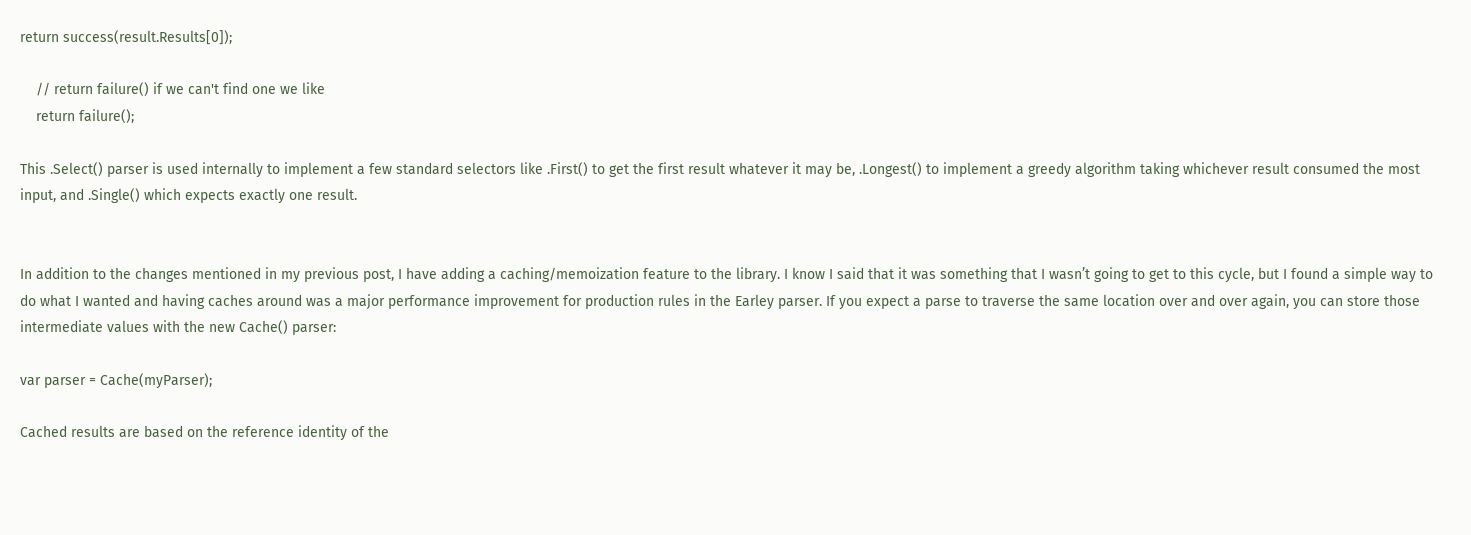return success(result.Results[0]);

    // return failure() if we can't find one we like
    return failure();

This .Select() parser is used internally to implement a few standard selectors like .First() to get the first result whatever it may be, .Longest() to implement a greedy algorithm taking whichever result consumed the most input, and .Single() which expects exactly one result.


In addition to the changes mentioned in my previous post, I have adding a caching/memoization feature to the library. I know I said that it was something that I wasn’t going to get to this cycle, but I found a simple way to do what I wanted and having caches around was a major performance improvement for production rules in the Earley parser. If you expect a parse to traverse the same location over and over again, you can store those intermediate values with the new Cache() parser:

var parser = Cache(myParser);

Cached results are based on the reference identity of the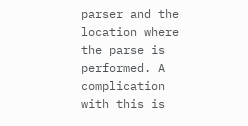parser and the location where the parse is performed. A complication with this is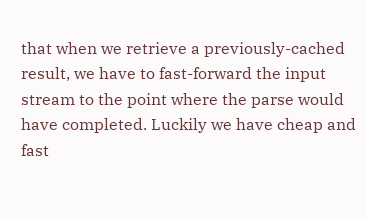that when we retrieve a previously-cached result, we have to fast-forward the input stream to the point where the parse would have completed. Luckily we have cheap and fast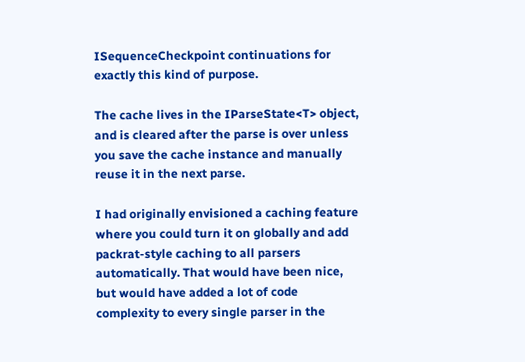ISequenceCheckpoint continuations for exactly this kind of purpose.

The cache lives in the IParseState<T> object, and is cleared after the parse is over unless you save the cache instance and manually reuse it in the next parse.

I had originally envisioned a caching feature where you could turn it on globally and add packrat-style caching to all parsers automatically. That would have been nice, but would have added a lot of code complexity to every single parser in the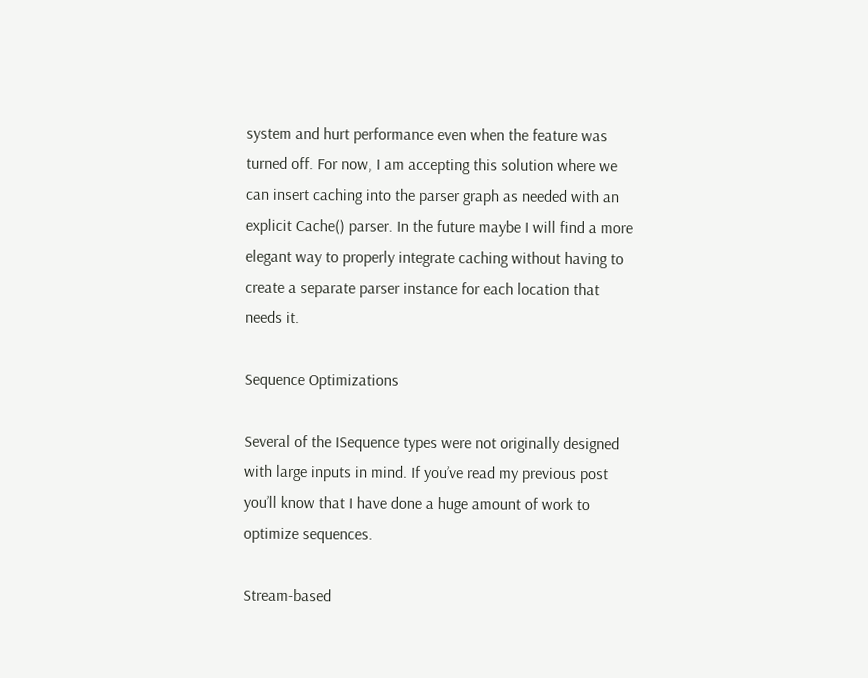system and hurt performance even when the feature was turned off. For now, I am accepting this solution where we can insert caching into the parser graph as needed with an explicit Cache() parser. In the future maybe I will find a more elegant way to properly integrate caching without having to create a separate parser instance for each location that needs it.

Sequence Optimizations

Several of the ISequence types were not originally designed with large inputs in mind. If you’ve read my previous post you’ll know that I have done a huge amount of work to optimize sequences.

Stream-based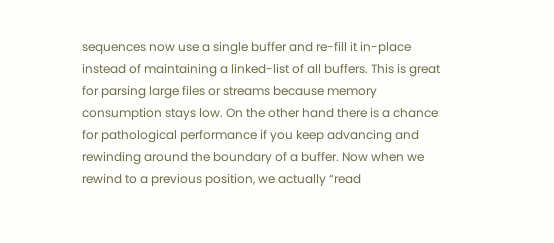sequences now use a single buffer and re-fill it in-place instead of maintaining a linked-list of all buffers. This is great for parsing large files or streams because memory consumption stays low. On the other hand there is a chance for pathological performance if you keep advancing and rewinding around the boundary of a buffer. Now when we rewind to a previous position, we actually “read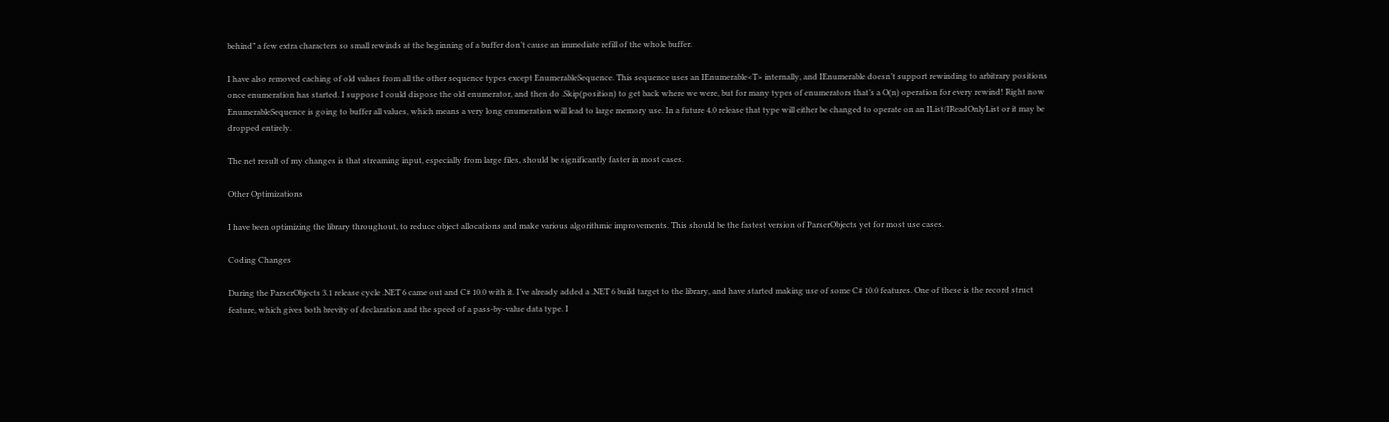behind” a few extra characters so small rewinds at the beginning of a buffer don’t cause an immediate refill of the whole buffer.

I have also removed caching of old values from all the other sequence types except EnumerableSequence. This sequence uses an IEnumerable<T> internally, and IEnumerable doesn’t support rewinding to arbitrary positions once enumeration has started. I suppose I could dispose the old enumerator, and then do .Skip(position) to get back where we were, but for many types of enumerators that’s a O(n) operation for every rewind! Right now EnumerableSequence is going to buffer all values, which means a very long enumeration will lead to large memory use. In a future 4.0 release that type will either be changed to operate on an IList/IReadOnlyList or it may be dropped entirely.

The net result of my changes is that streaming input, especially from large files, should be significantly faster in most cases.

Other Optimizations

I have been optimizing the library throughout, to reduce object allocations and make various algorithmic improvements. This should be the fastest version of ParserObjects yet for most use cases.

Coding Changes

During the ParserObjects 3.1 release cycle .NET 6 came out and C# 10.0 with it. I’ve already added a .NET 6 build target to the library, and have started making use of some C# 10.0 features. One of these is the record struct feature, which gives both brevity of declaration and the speed of a pass-by-value data type. I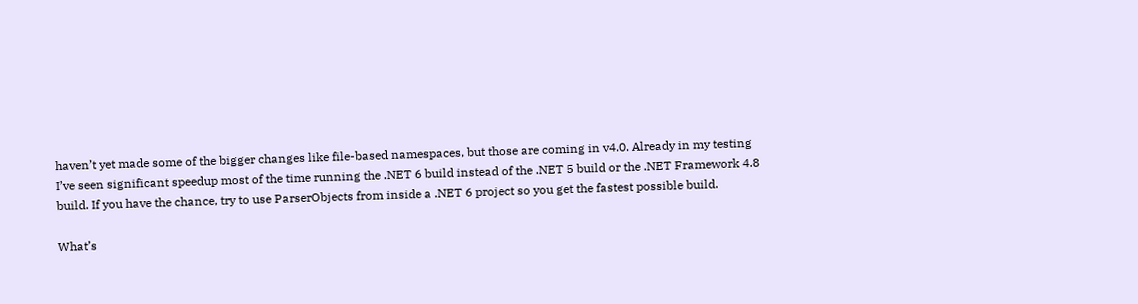haven’t yet made some of the bigger changes like file-based namespaces, but those are coming in v4.0. Already in my testing I’ve seen significant speedup most of the time running the .NET 6 build instead of the .NET 5 build or the .NET Framework 4.8 build. If you have the chance, try to use ParserObjects from inside a .NET 6 project so you get the fastest possible build.

What’s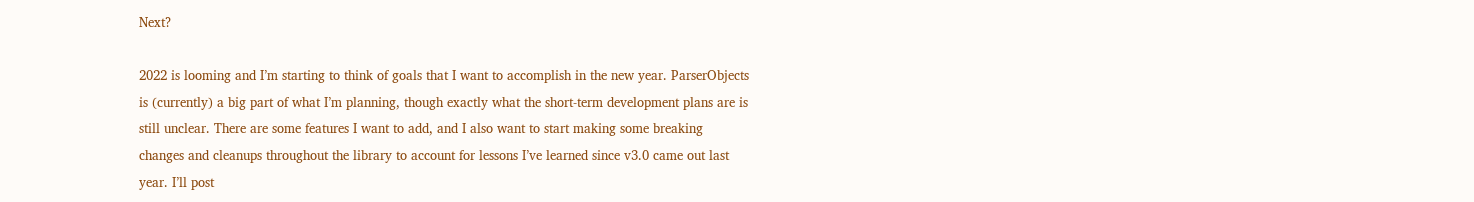Next?

2022 is looming and I’m starting to think of goals that I want to accomplish in the new year. ParserObjects is (currently) a big part of what I’m planning, though exactly what the short-term development plans are is still unclear. There are some features I want to add, and I also want to start making some breaking changes and cleanups throughout the library to account for lessons I’ve learned since v3.0 came out last year. I’ll post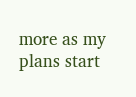more as my plans start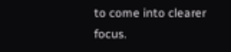to come into clearer focus.